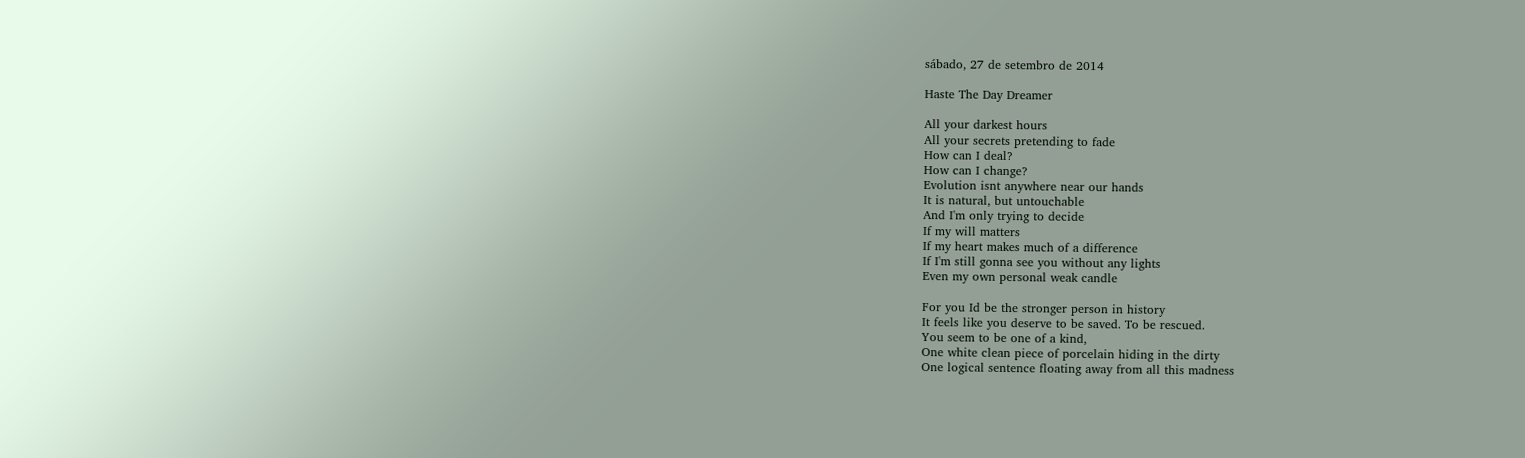sábado, 27 de setembro de 2014

Haste The Day Dreamer

All your darkest hours
All your secrets pretending to fade
How can I deal?
How can I change?
Evolution isnt anywhere near our hands
It is natural, but untouchable
And I'm only trying to decide
If my will matters
If my heart makes much of a difference
If I'm still gonna see you without any lights
Even my own personal weak candle

For you Id be the stronger person in history
It feels like you deserve to be saved. To be rescued.
You seem to be one of a kind,
One white clean piece of porcelain hiding in the dirty
One logical sentence floating away from all this madness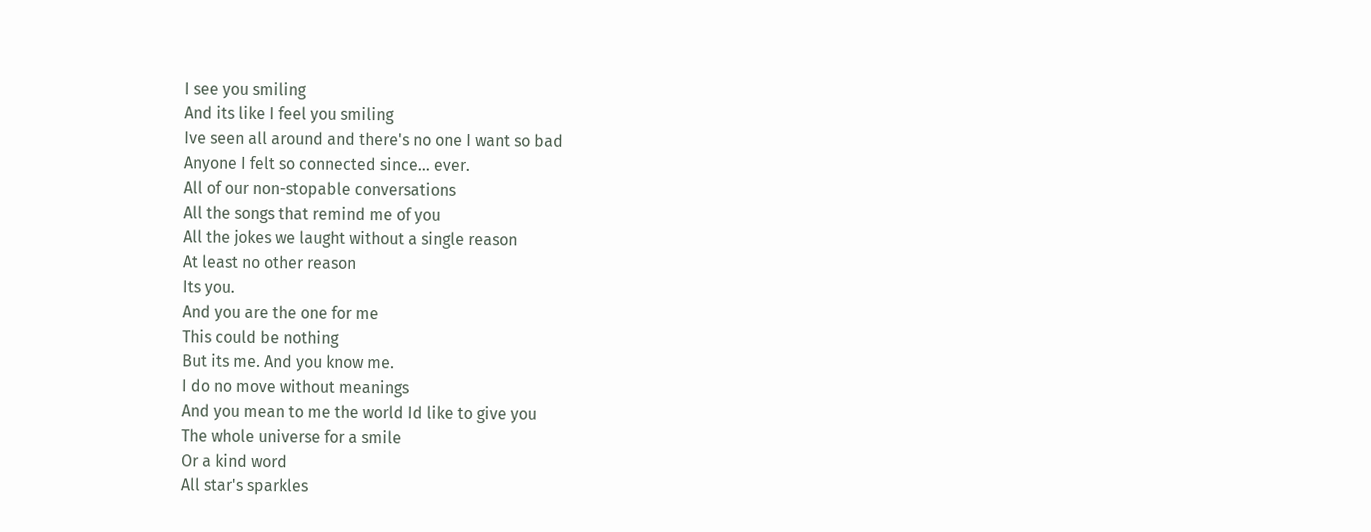I see you smiling
And its like I feel you smiling
Ive seen all around and there's no one I want so bad
Anyone I felt so connected since... ever.
All of our non-stopable conversations
All the songs that remind me of you
All the jokes we laught without a single reason
At least no other reason
Its you.
And you are the one for me
This could be nothing
But its me. And you know me.
I do no move without meanings
And you mean to me the world Id like to give you
The whole universe for a smile
Or a kind word
All star's sparkles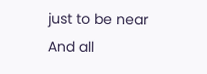just to be near
And all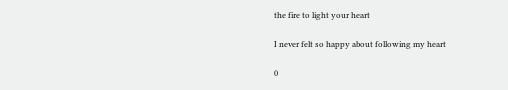the fire to light your heart

I never felt so happy about following my heart

0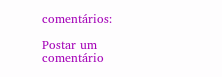comentários:

Postar um comentário